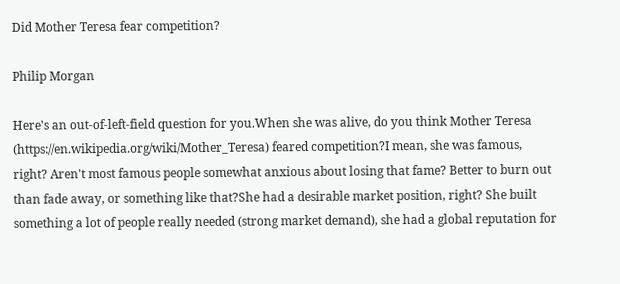Did Mother Teresa fear competition?

Philip Morgan

Here's an out-of-left-field question for you.When she was alive, do you think Mother Teresa (https://en.wikipedia.org/wiki/Mother_Teresa) feared competition?I mean, she was famous, right? Aren't most famous people somewhat anxious about losing that fame? Better to burn out than fade away, or something like that?She had a desirable market position, right? She built something a lot of people really needed (strong market demand), she had a global reputation for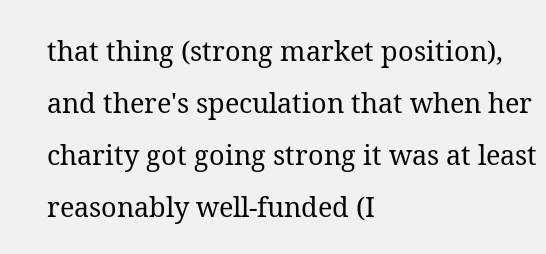that thing (strong market position), and there's speculation that when her charity got going strong it was at least reasonably well-funded (I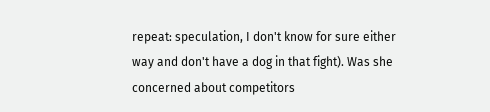repeat: speculation, I don't know for sure either way and don't have a dog in that fight). Was she concerned about competitors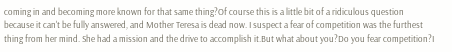coming in and becoming more known for that same thing?Of course this is a little bit of a ridiculous question because it can't be fully answered, and Mother Teresa is dead now. I suspect a fear of competition was the furthest thing from her mind. She had a mission and the drive to accomplish it.But what about you?Do you fear competition?I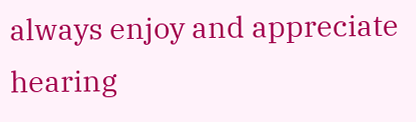always enjoy and appreciate hearing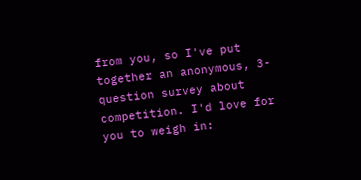from you, so I've put together an anonymous, 3-question survey about competition. I'd love for you to weigh in: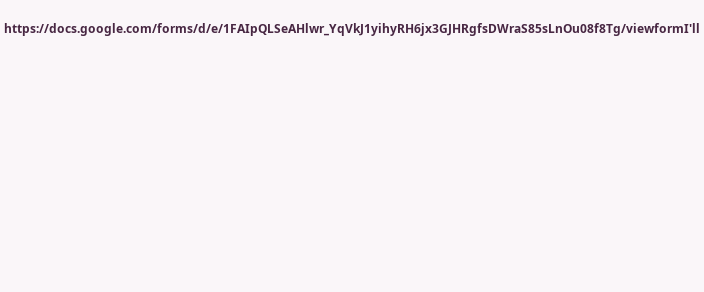https://docs.google.com/forms/d/e/1FAIpQLSeAHlwr_YqVkJ1yihyRH6jx3GJHRgfsDWraS85sLnOu08f8Tg/viewformI'll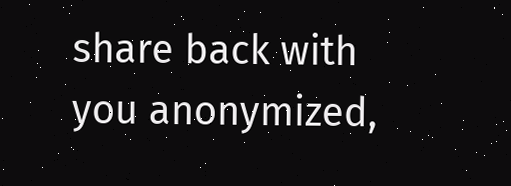share back with you anonymized,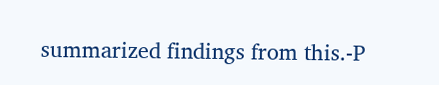summarized findings from this.-P